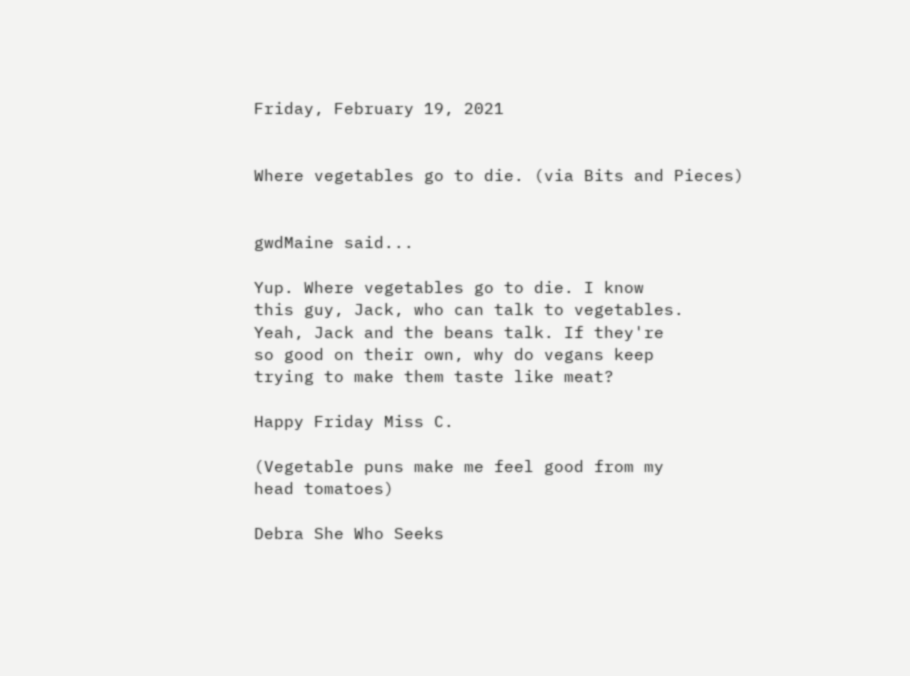Friday, February 19, 2021


Where vegetables go to die. (via Bits and Pieces)


gwdMaine said...

Yup. Where vegetables go to die. I know
this guy, Jack, who can talk to vegetables.
Yeah, Jack and the beans talk. If they're
so good on their own, why do vegans keep
trying to make them taste like meat?

Happy Friday Miss C.

(Vegetable puns make me feel good from my
head tomatoes)

Debra She Who Seeks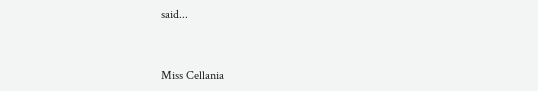said...


Miss Cellania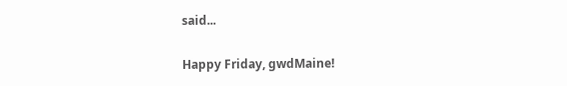said...

Happy Friday, gwdMaine!